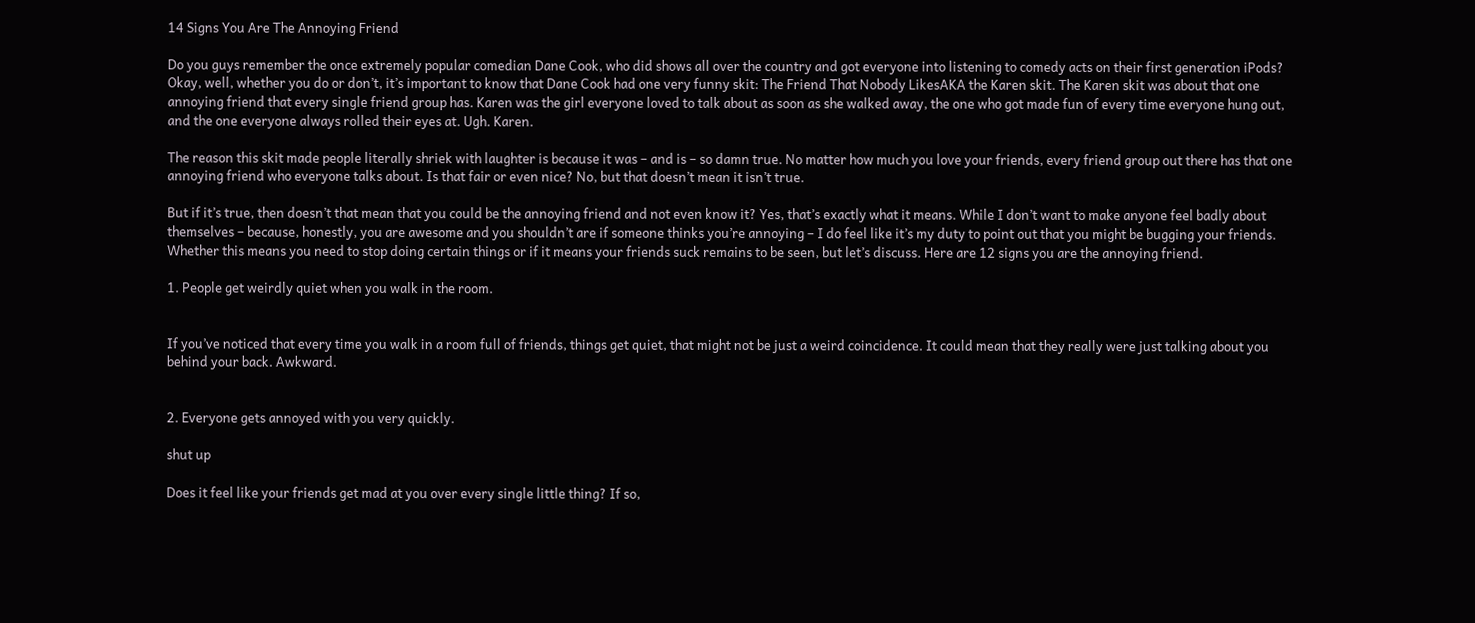14 Signs You Are The Annoying Friend

Do you guys remember the once extremely popular comedian Dane Cook, who did shows all over the country and got everyone into listening to comedy acts on their first generation iPods? Okay, well, whether you do or don’t, it’s important to know that Dane Cook had one very funny skit: The Friend That Nobody LikesAKA the Karen skit. The Karen skit was about that one annoying friend that every single friend group has. Karen was the girl everyone loved to talk about as soon as she walked away, the one who got made fun of every time everyone hung out, and the one everyone always rolled their eyes at. Ugh. Karen.

The reason this skit made people literally shriek with laughter is because it was – and is – so damn true. No matter how much you love your friends, every friend group out there has that one annoying friend who everyone talks about. Is that fair or even nice? No, but that doesn’t mean it isn’t true.

But if it’s true, then doesn’t that mean that you could be the annoying friend and not even know it? Yes, that’s exactly what it means. While I don’t want to make anyone feel badly about themselves – because, honestly, you are awesome and you shouldn’t are if someone thinks you’re annoying – I do feel like it’s my duty to point out that you might be bugging your friends. Whether this means you need to stop doing certain things or if it means your friends suck remains to be seen, but let’s discuss. Here are 12 signs you are the annoying friend.

1. People get weirdly quiet when you walk in the room.


If you’ve noticed that every time you walk in a room full of friends, things get quiet, that might not be just a weird coincidence. It could mean that they really were just talking about you behind your back. Awkward.


2. Everyone gets annoyed with you very quickly.

shut up

Does it feel like your friends get mad at you over every single little thing? If so,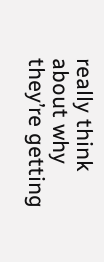really think about why they’re getting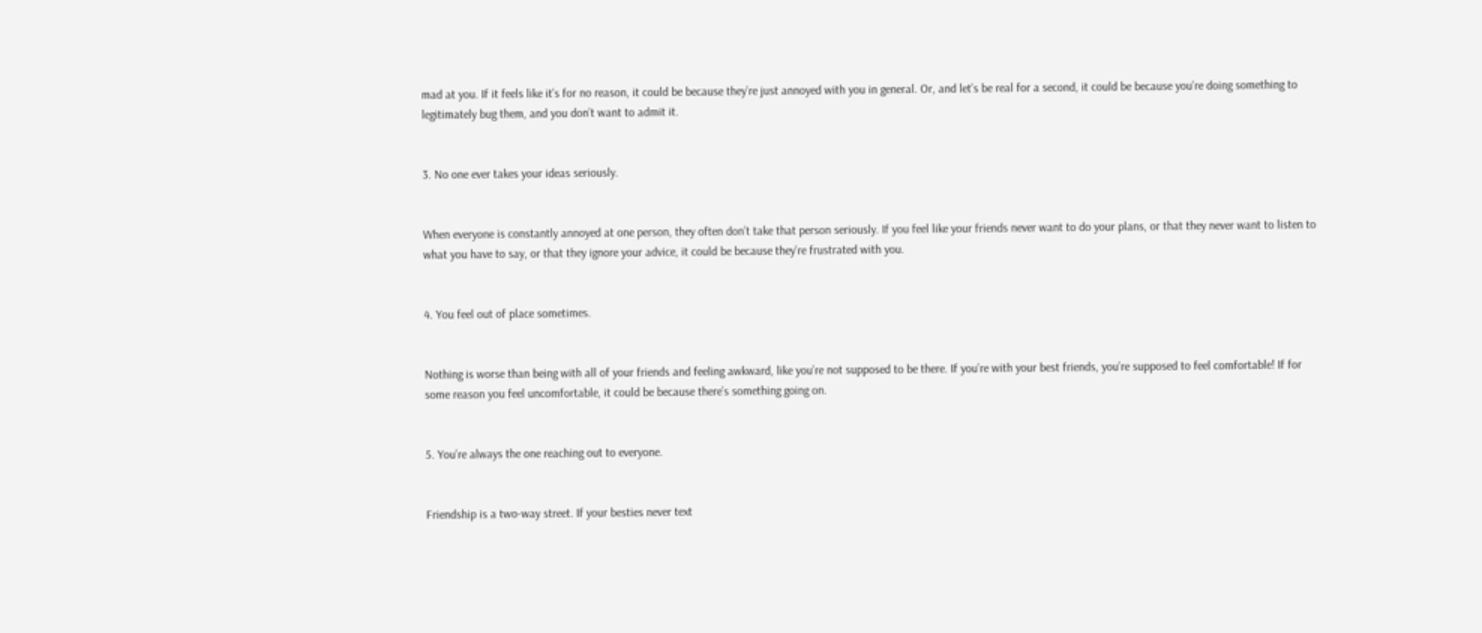mad at you. If it feels like it’s for no reason, it could be because they’re just annoyed with you in general. Or, and let’s be real for a second, it could be because you’re doing something to legitimately bug them, and you don’t want to admit it.


3. No one ever takes your ideas seriously.


When everyone is constantly annoyed at one person, they often don’t take that person seriously. If you feel like your friends never want to do your plans, or that they never want to listen to what you have to say, or that they ignore your advice, it could be because they’re frustrated with you.


4. You feel out of place sometimes.


Nothing is worse than being with all of your friends and feeling awkward, like you’re not supposed to be there. If you’re with your best friends, you’re supposed to feel comfortable! If for some reason you feel uncomfortable, it could be because there’s something going on.


5. You’re always the one reaching out to everyone.


Friendship is a two-way street. If your besties never text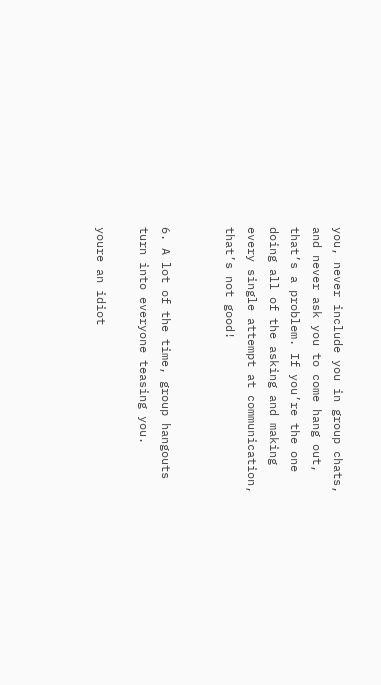you, never include you in group chats, and never ask you to come hang out, that’s a problem. If you’re the one doing all of the asking and making every single attempt at communication, that’s not good!


6. A lot of the time, group hangouts turn into everyone teasing you.

youre an idiot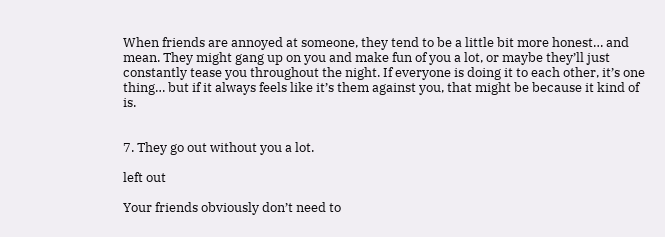When friends are annoyed at someone, they tend to be a little bit more honest… and mean. They might gang up on you and make fun of you a lot, or maybe they’ll just constantly tease you throughout the night. If everyone is doing it to each other, it’s one thing… but if it always feels like it’s them against you, that might be because it kind of is.


7. They go out without you a lot.

left out

Your friends obviously don’t need to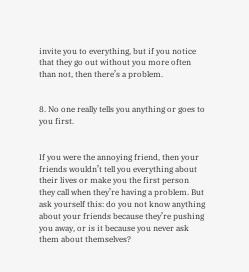invite you to everything, but if you notice that they go out without you more often than not, then there’s a problem.


8. No one really tells you anything or goes to you first.


If you were the annoying friend, then your friends wouldn’t tell you everything about their lives or make you the first person they call when they’re having a problem. But ask yourself this: do you not know anything about your friends because they’re pushing you away, or is it because you never ask them about themselves?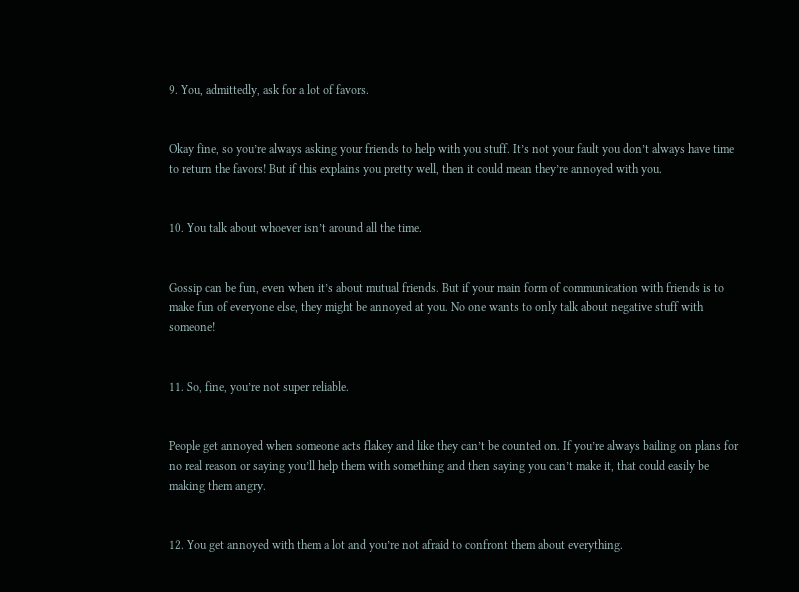9. You, admittedly, ask for a lot of favors.


Okay fine, so you’re always asking your friends to help with you stuff. It’s not your fault you don’t always have time to return the favors! But if this explains you pretty well, then it could mean they’re annoyed with you.


10. You talk about whoever isn’t around all the time.


Gossip can be fun, even when it’s about mutual friends. But if your main form of communication with friends is to make fun of everyone else, they might be annoyed at you. No one wants to only talk about negative stuff with someone!


11. So, fine, you’re not super reliable.


People get annoyed when someone acts flakey and like they can’t be counted on. If you’re always bailing on plans for no real reason or saying you’ll help them with something and then saying you can’t make it, that could easily be making them angry.


12. You get annoyed with them a lot and you’re not afraid to confront them about everything.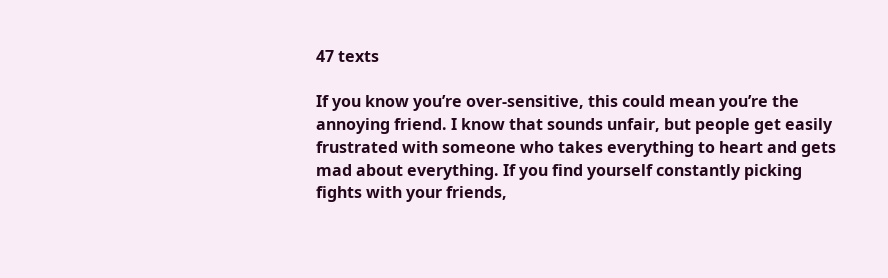47 texts

If you know you’re over-sensitive, this could mean you’re the annoying friend. I know that sounds unfair, but people get easily frustrated with someone who takes everything to heart and gets mad about everything. If you find yourself constantly picking fights with your friends,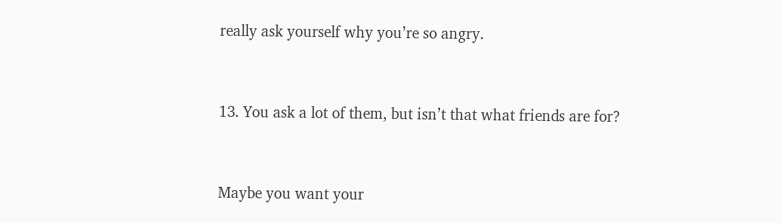really ask yourself why you’re so angry.


13. You ask a lot of them, but isn’t that what friends are for?


Maybe you want your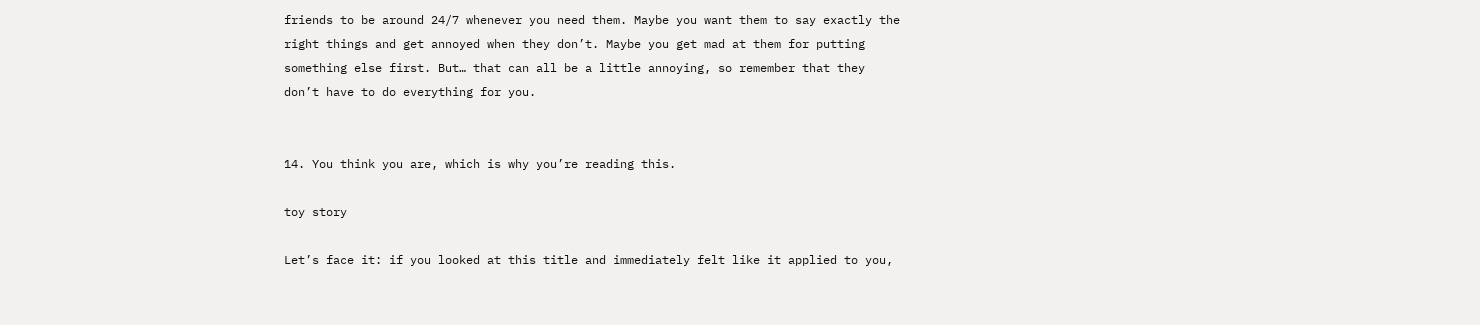friends to be around 24/7 whenever you need them. Maybe you want them to say exactly the right things and get annoyed when they don’t. Maybe you get mad at them for putting something else first. But… that can all be a little annoying, so remember that they don’t have to do everything for you.


14. You think you are, which is why you’re reading this.

toy story

Let’s face it: if you looked at this title and immediately felt like it applied to you,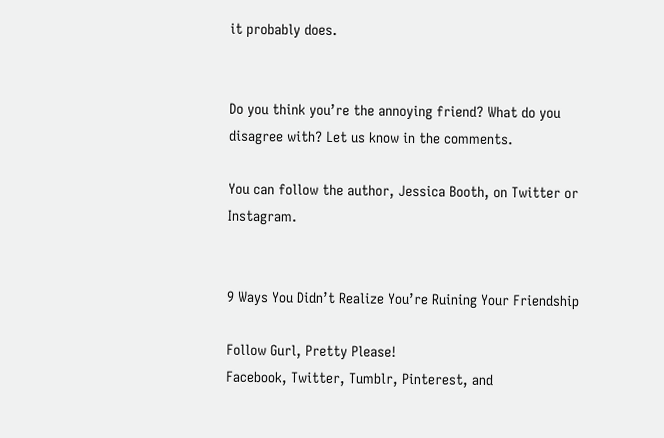it probably does.


Do you think you’re the annoying friend? What do you disagree with? Let us know in the comments.

You can follow the author, Jessica Booth, on Twitter or Instagram.


9 Ways You Didn’t Realize You’re Ruining Your Friendship

Follow Gurl, Pretty Please!
Facebook, Twitter, Tumblr, Pinterest, and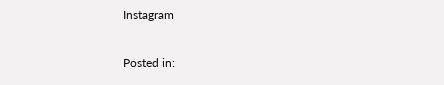Instagram

Posted in: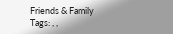Friends & Family
Tags: , ,